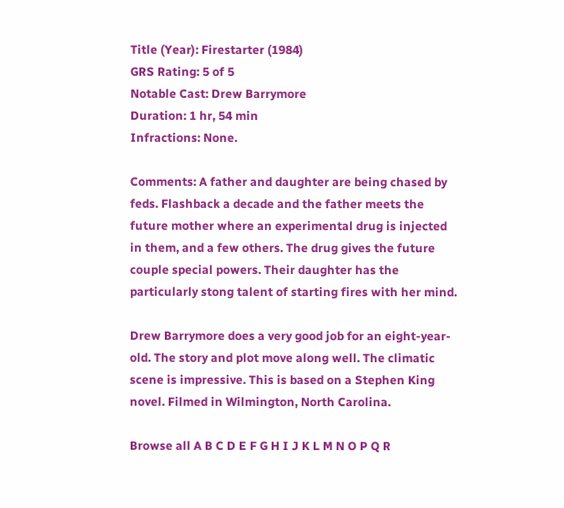Title (Year): Firestarter (1984)
GRS Rating: 5 of 5
Notable Cast: Drew Barrymore
Duration: 1 hr, 54 min
Infractions: None.

Comments: A father and daughter are being chased by feds. Flashback a decade and the father meets the future mother where an experimental drug is injected in them, and a few others. The drug gives the future couple special powers. Their daughter has the particularly stong talent of starting fires with her mind.

Drew Barrymore does a very good job for an eight-year-old. The story and plot move along well. The climatic scene is impressive. This is based on a Stephen King novel. Filmed in Wilmington, North Carolina.

Browse all A B C D E F G H I J K L M N O P Q R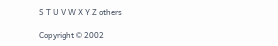S T U V W X Y Z others

Copyright © 2002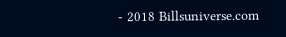- 2018 Billsuniverse.com